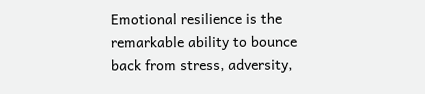Emotional resilience is the remarkable ability to bounce back from stress, adversity,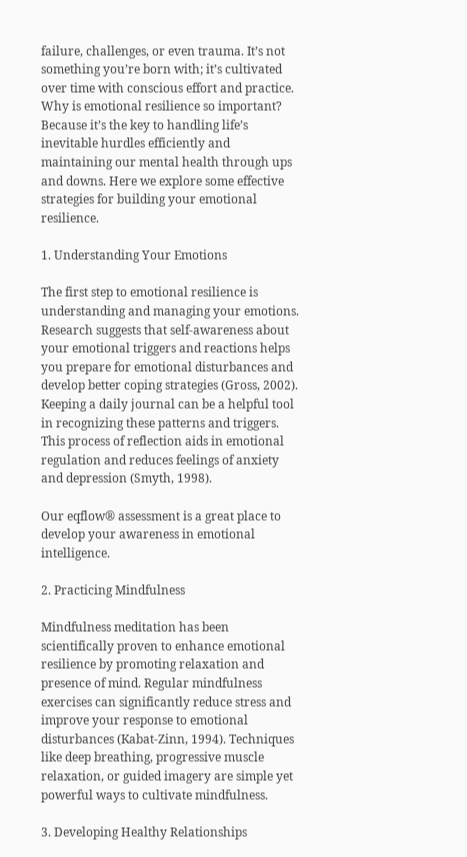failure, challenges, or even trauma. It’s not something you’re born with; it’s cultivated over time with conscious effort and practice. Why is emotional resilience so important? Because it’s the key to handling life’s inevitable hurdles efficiently and maintaining our mental health through ups and downs. Here we explore some effective strategies for building your emotional resilience.

1. Understanding Your Emotions

The first step to emotional resilience is understanding and managing your emotions. Research suggests that self-awareness about your emotional triggers and reactions helps you prepare for emotional disturbances and develop better coping strategies (Gross, 2002). Keeping a daily journal can be a helpful tool in recognizing these patterns and triggers. This process of reflection aids in emotional regulation and reduces feelings of anxiety and depression (Smyth, 1998).

Our eqflow® assessment is a great place to develop your awareness in emotional intelligence.

2. Practicing Mindfulness

Mindfulness meditation has been scientifically proven to enhance emotional resilience by promoting relaxation and presence of mind. Regular mindfulness exercises can significantly reduce stress and improve your response to emotional disturbances (Kabat-Zinn, 1994). Techniques like deep breathing, progressive muscle relaxation, or guided imagery are simple yet powerful ways to cultivate mindfulness.

3. Developing Healthy Relationships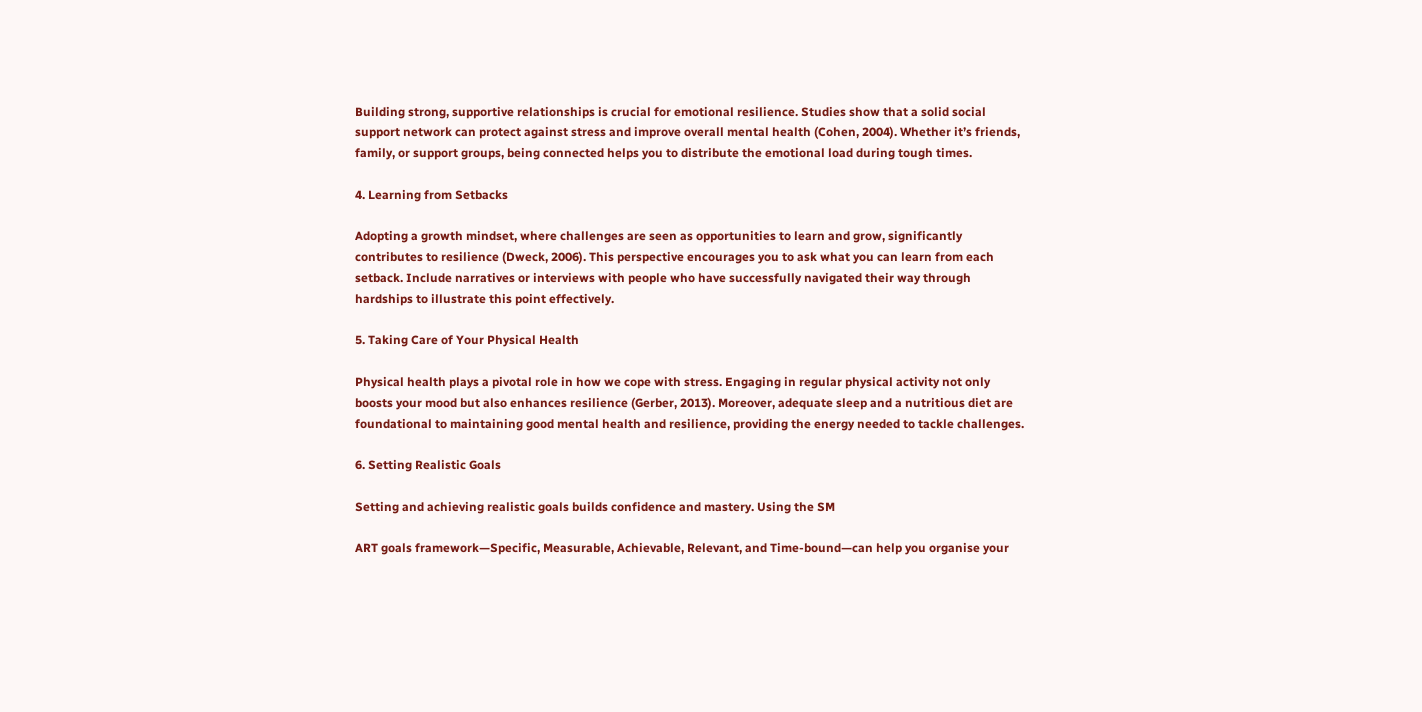Building strong, supportive relationships is crucial for emotional resilience. Studies show that a solid social support network can protect against stress and improve overall mental health (Cohen, 2004). Whether it’s friends, family, or support groups, being connected helps you to distribute the emotional load during tough times.

4. Learning from Setbacks

Adopting a growth mindset, where challenges are seen as opportunities to learn and grow, significantly contributes to resilience (Dweck, 2006). This perspective encourages you to ask what you can learn from each setback. Include narratives or interviews with people who have successfully navigated their way through hardships to illustrate this point effectively.

5. Taking Care of Your Physical Health

Physical health plays a pivotal role in how we cope with stress. Engaging in regular physical activity not only boosts your mood but also enhances resilience (Gerber, 2013). Moreover, adequate sleep and a nutritious diet are foundational to maintaining good mental health and resilience, providing the energy needed to tackle challenges.

6. Setting Realistic Goals

Setting and achieving realistic goals builds confidence and mastery. Using the SM

ART goals framework—Specific, Measurable, Achievable, Relevant, and Time-bound—can help you organise your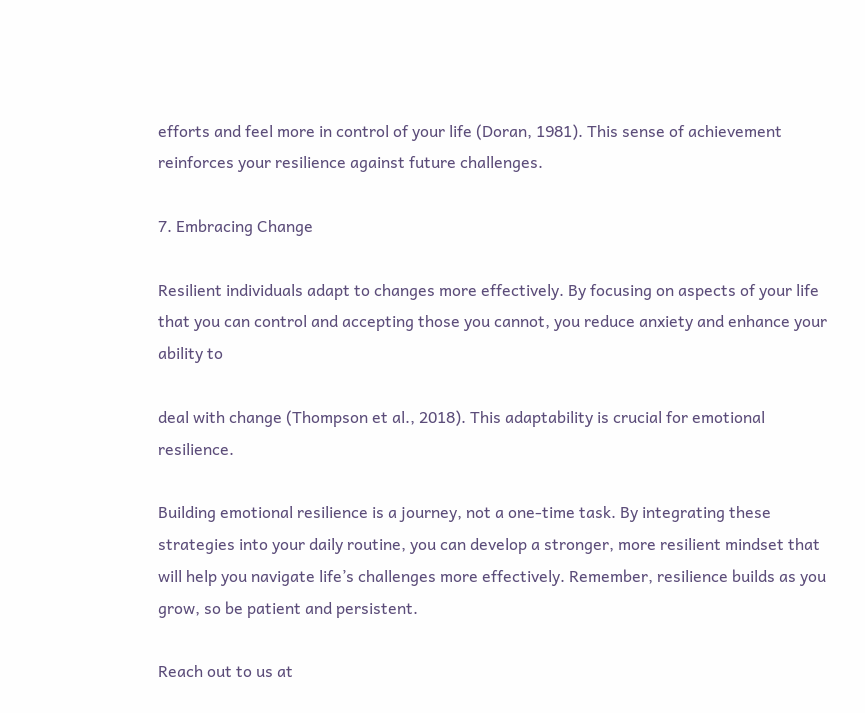efforts and feel more in control of your life (Doran, 1981). This sense of achievement reinforces your resilience against future challenges.

7. Embracing Change

Resilient individuals adapt to changes more effectively. By focusing on aspects of your life that you can control and accepting those you cannot, you reduce anxiety and enhance your ability to

deal with change (Thompson et al., 2018). This adaptability is crucial for emotional resilience.

Building emotional resilience is a journey, not a one-time task. By integrating these strategies into your daily routine, you can develop a stronger, more resilient mindset that will help you navigate life’s challenges more effectively. Remember, resilience builds as you grow, so be patient and persistent.

Reach out to us at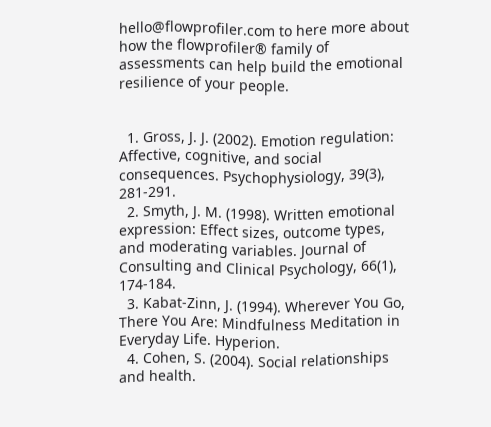hello@flowprofiler.com to here more about how the flowprofiler® family of assessments can help build the emotional resilience of your people.


  1. Gross, J. J. (2002). Emotion regulation: Affective, cognitive, and social consequences. Psychophysiology, 39(3), 281-291.
  2. Smyth, J. M. (1998). Written emotional expression: Effect sizes, outcome types, and moderating variables. Journal of Consulting and Clinical Psychology, 66(1), 174-184.
  3. Kabat-Zinn, J. (1994). Wherever You Go, There You Are: Mindfulness Meditation in Everyday Life. Hyperion.
  4. Cohen, S. (2004). Social relationships and health.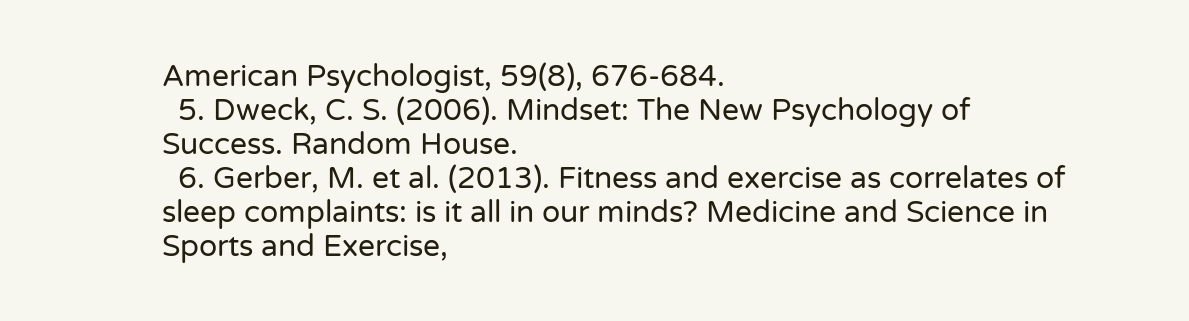American Psychologist, 59(8), 676-684.
  5. Dweck, C. S. (2006). Mindset: The New Psychology of Success. Random House.
  6. Gerber, M. et al. (2013). Fitness and exercise as correlates of sleep complaints: is it all in our minds? Medicine and Science in Sports and Exercise,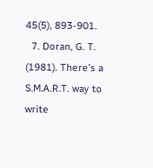45(5), 893-901.
  7. Doran, G. T. (1981). There’s a S.M.A.R.T. way to write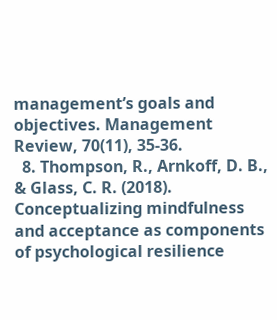management’s goals and objectives. Management Review, 70(11), 35-36.
  8. Thompson, R., Arnkoff, D. B., & Glass, C. R. (2018). Conceptualizing mindfulness and acceptance as components of psychological resilience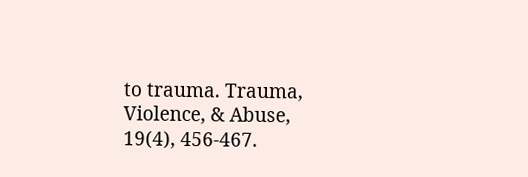to trauma. Trauma, Violence, & Abuse, 19(4), 456-467.